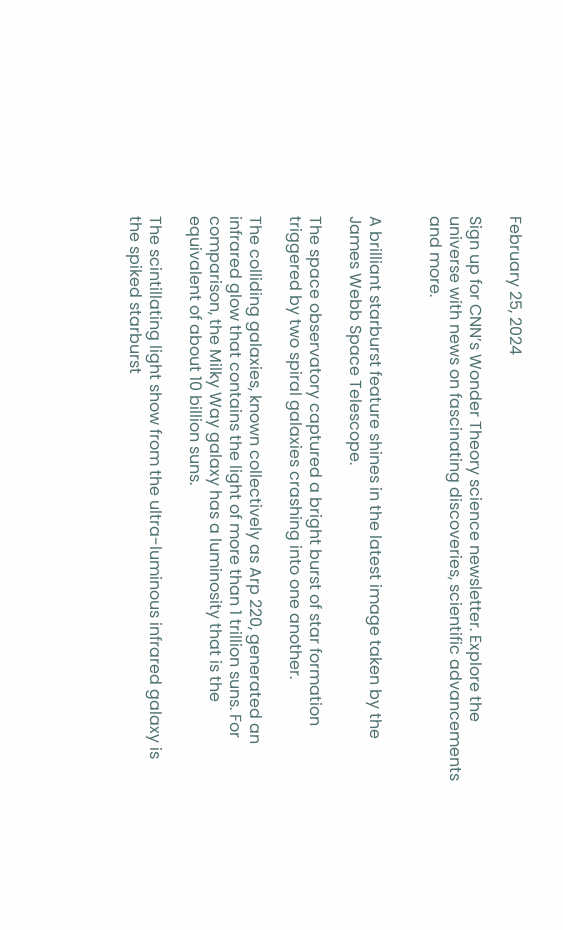February 25, 2024

Sign up for CNN’s Wonder Theory science newsletter. Explore the universe with news on fascinating discoveries, scientific advancements and more.


A brilliant starburst feature shines in the latest image taken by the James Webb Space Telescope.

The space observatory captured a bright burst of star formation triggered by two spiral galaxies crashing into one another.

The colliding galaxies, known collectively as Arp 220, generated an infrared glow that contains the light of more than 1 trillion suns. For comparison, the Milky Way galaxy has a luminosity that is the equivalent of about 10 billion suns.

The scintillating light show from the ultra-luminous infrared galaxy is the spiked starburst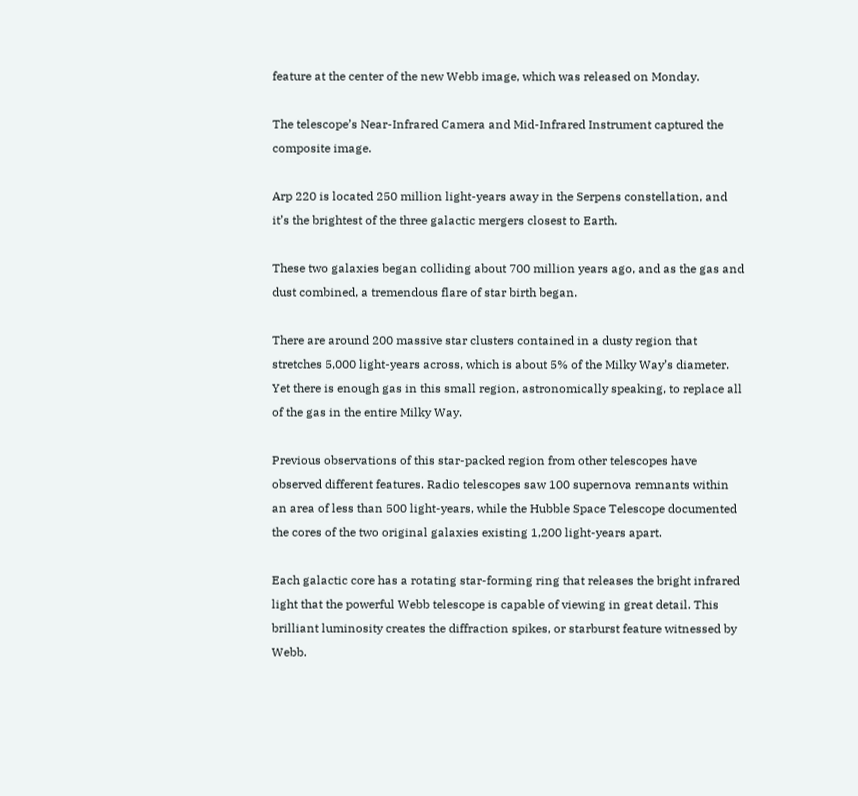feature at the center of the new Webb image, which was released on Monday.

The telescope’s Near-Infrared Camera and Mid-Infrared Instrument captured the composite image.

Arp 220 is located 250 million light-years away in the Serpens constellation, and it’s the brightest of the three galactic mergers closest to Earth.

These two galaxies began colliding about 700 million years ago, and as the gas and dust combined, a tremendous flare of star birth began.

There are around 200 massive star clusters contained in a dusty region that stretches 5,000 light-years across, which is about 5% of the Milky Way’s diameter. Yet there is enough gas in this small region, astronomically speaking, to replace all of the gas in the entire Milky Way.

Previous observations of this star-packed region from other telescopes have observed different features. Radio telescopes saw 100 supernova remnants within an area of less than 500 light-years, while the Hubble Space Telescope documented the cores of the two original galaxies existing 1,200 light-years apart.

Each galactic core has a rotating star-forming ring that releases the bright infrared light that the powerful Webb telescope is capable of viewing in great detail. This brilliant luminosity creates the diffraction spikes, or starburst feature witnessed by Webb.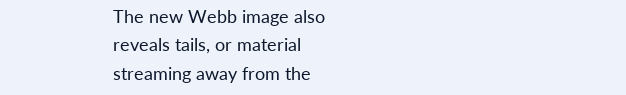The new Webb image also reveals tails, or material streaming away from the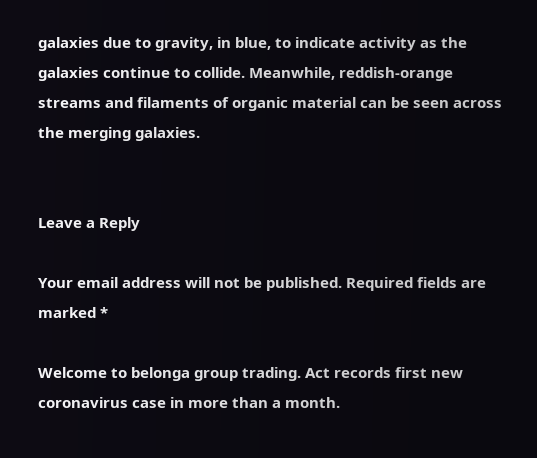galaxies due to gravity, in blue, to indicate activity as the galaxies continue to collide. Meanwhile, reddish-orange streams and filaments of organic material can be seen across the merging galaxies.


Leave a Reply

Your email address will not be published. Required fields are marked *

Welcome to belonga group trading. Act records first new coronavirus case in more than a month.